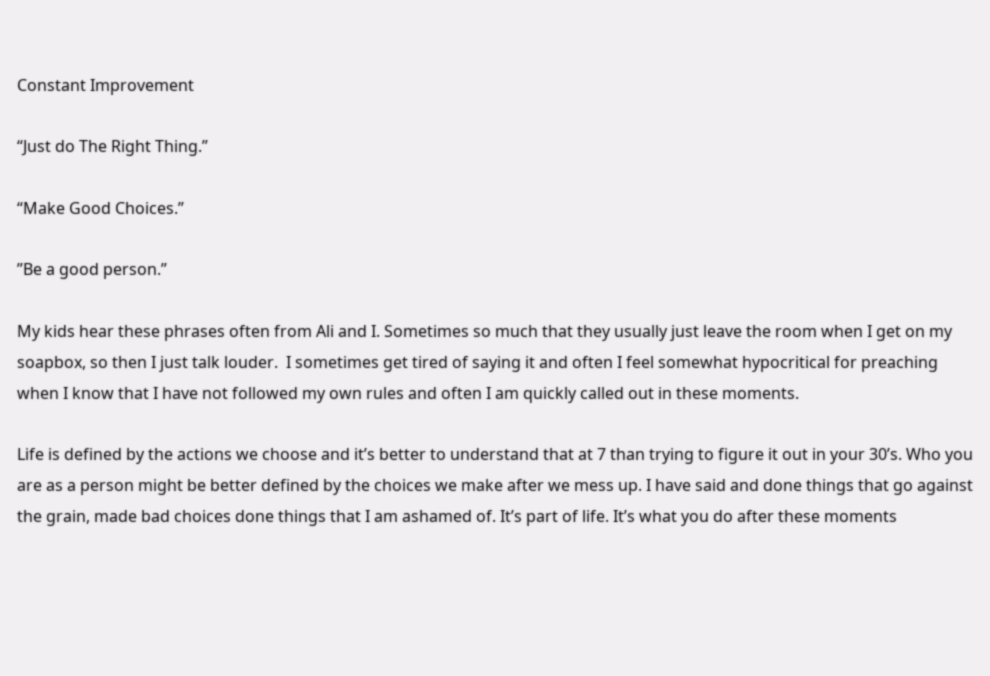Constant Improvement

“Just do The Right Thing.”

“Make Good Choices.”

”Be a good person.”

My kids hear these phrases often from Ali and I. Sometimes so much that they usually just leave the room when I get on my soapbox, so then I just talk louder.  I sometimes get tired of saying it and often I feel somewhat hypocritical for preaching when I know that I have not followed my own rules and often I am quickly called out in these moments.

Life is defined by the actions we choose and it’s better to understand that at 7 than trying to figure it out in your 30’s. Who you are as a person might be better defined by the choices we make after we mess up. I have said and done things that go against the grain, made bad choices done things that I am ashamed of. It’s part of life. It’s what you do after these moments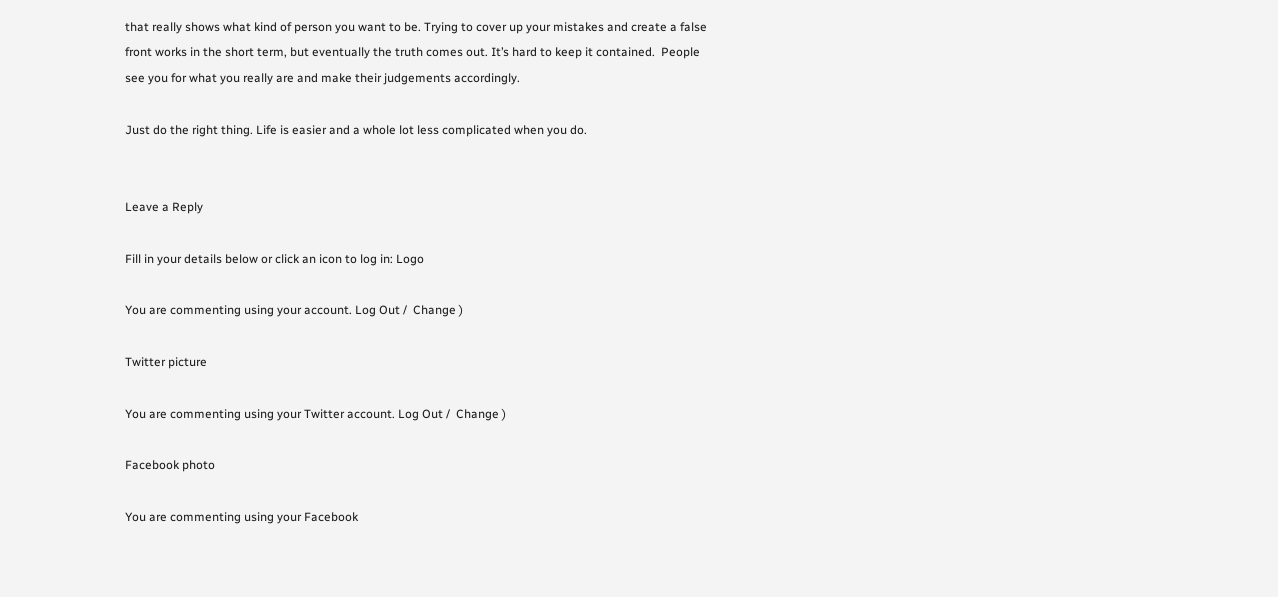that really shows what kind of person you want to be. Trying to cover up your mistakes and create a false front works in the short term, but eventually the truth comes out. It’s hard to keep it contained.  People see you for what you really are and make their judgements accordingly.

Just do the right thing. Life is easier and a whole lot less complicated when you do.


Leave a Reply

Fill in your details below or click an icon to log in: Logo

You are commenting using your account. Log Out /  Change )

Twitter picture

You are commenting using your Twitter account. Log Out /  Change )

Facebook photo

You are commenting using your Facebook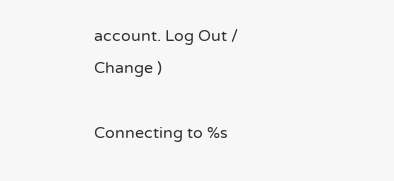account. Log Out /  Change )

Connecting to %s